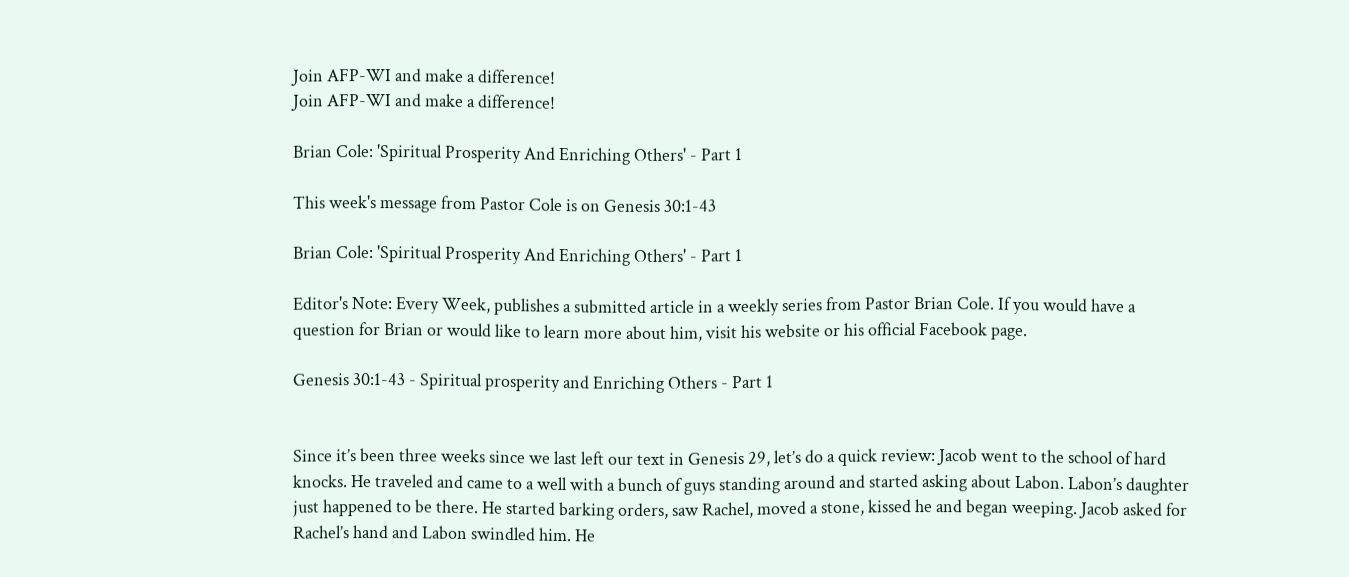Join AFP-WI and make a difference!
Join AFP-WI and make a difference!

Brian Cole: 'Spiritual Prosperity And Enriching Others' - Part 1

This week's message from Pastor Cole is on Genesis 30:1-43

Brian Cole: 'Spiritual Prosperity And Enriching Others' - Part 1

Editor's Note: Every Week, publishes a submitted article in a weekly series from Pastor Brian Cole. If you would have a question for Brian or would like to learn more about him, visit his website or his official Facebook page.

Genesis 30:1-43 - Spiritual prosperity and Enriching Others - Part 1


Since it’s been three weeks since we last left our text in Genesis 29, let’s do a quick review: Jacob went to the school of hard knocks. He traveled and came to a well with a bunch of guys standing around and started asking about Labon. Labon’s daughter just happened to be there. He started barking orders, saw Rachel, moved a stone, kissed he and began weeping. Jacob asked for Rachel’s hand and Labon swindled him. He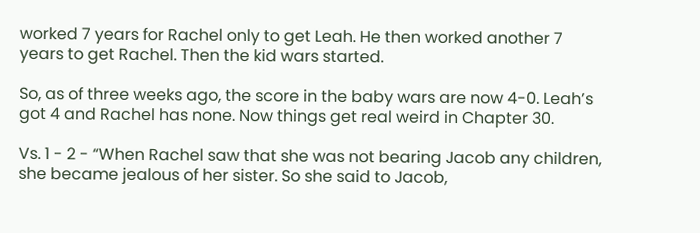worked 7 years for Rachel only to get Leah. He then worked another 7 years to get Rachel. Then the kid wars started.

So, as of three weeks ago, the score in the baby wars are now 4-0. Leah’s got 4 and Rachel has none. Now things get real weird in Chapter 30.

Vs. 1 - 2 - “When Rachel saw that she was not bearing Jacob any children, she became jealous of her sister. So she said to Jacob,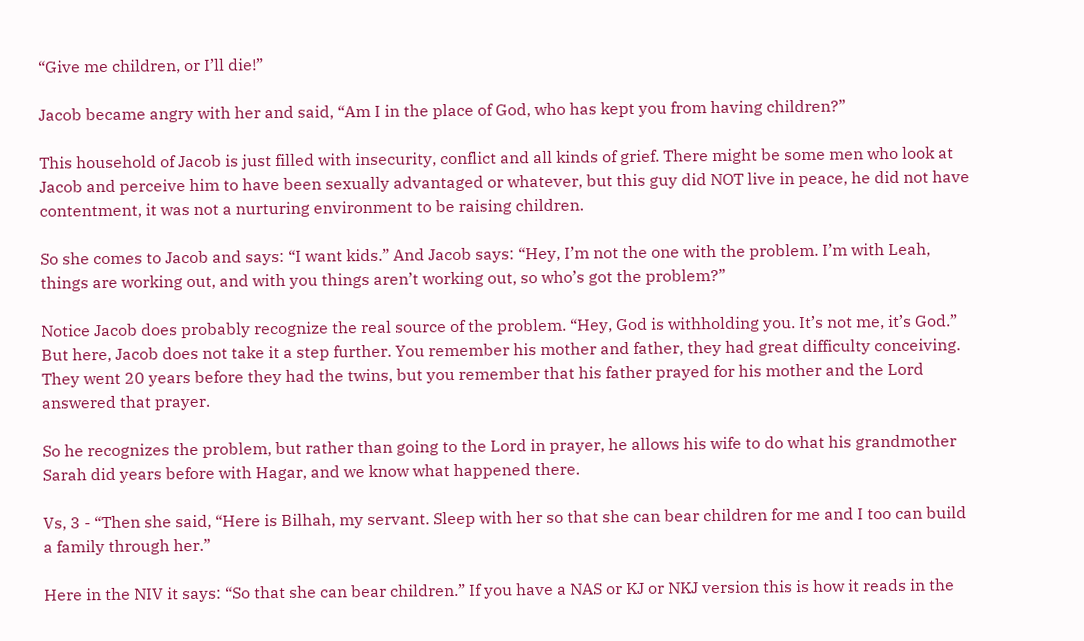“Give me children, or I’ll die!”

Jacob became angry with her and said, “Am I in the place of God, who has kept you from having children?”

This household of Jacob is just filled with insecurity, conflict and all kinds of grief. There might be some men who look at Jacob and perceive him to have been sexually advantaged or whatever, but this guy did NOT live in peace, he did not have contentment, it was not a nurturing environment to be raising children.

So she comes to Jacob and says: “I want kids.” And Jacob says: “Hey, I’m not the one with the problem. I’m with Leah, things are working out, and with you things aren’t working out, so who’s got the problem?”

Notice Jacob does probably recognize the real source of the problem. “Hey, God is withholding you. It’s not me, it’s God.” But here, Jacob does not take it a step further. You remember his mother and father, they had great difficulty conceiving. They went 20 years before they had the twins, but you remember that his father prayed for his mother and the Lord answered that prayer.

So he recognizes the problem, but rather than going to the Lord in prayer, he allows his wife to do what his grandmother Sarah did years before with Hagar, and we know what happened there.

Vs, 3 - “Then she said, “Here is Bilhah, my servant. Sleep with her so that she can bear children for me and I too can build a family through her.”

Here in the NIV it says: “So that she can bear children.” If you have a NAS or KJ or NKJ version this is how it reads in the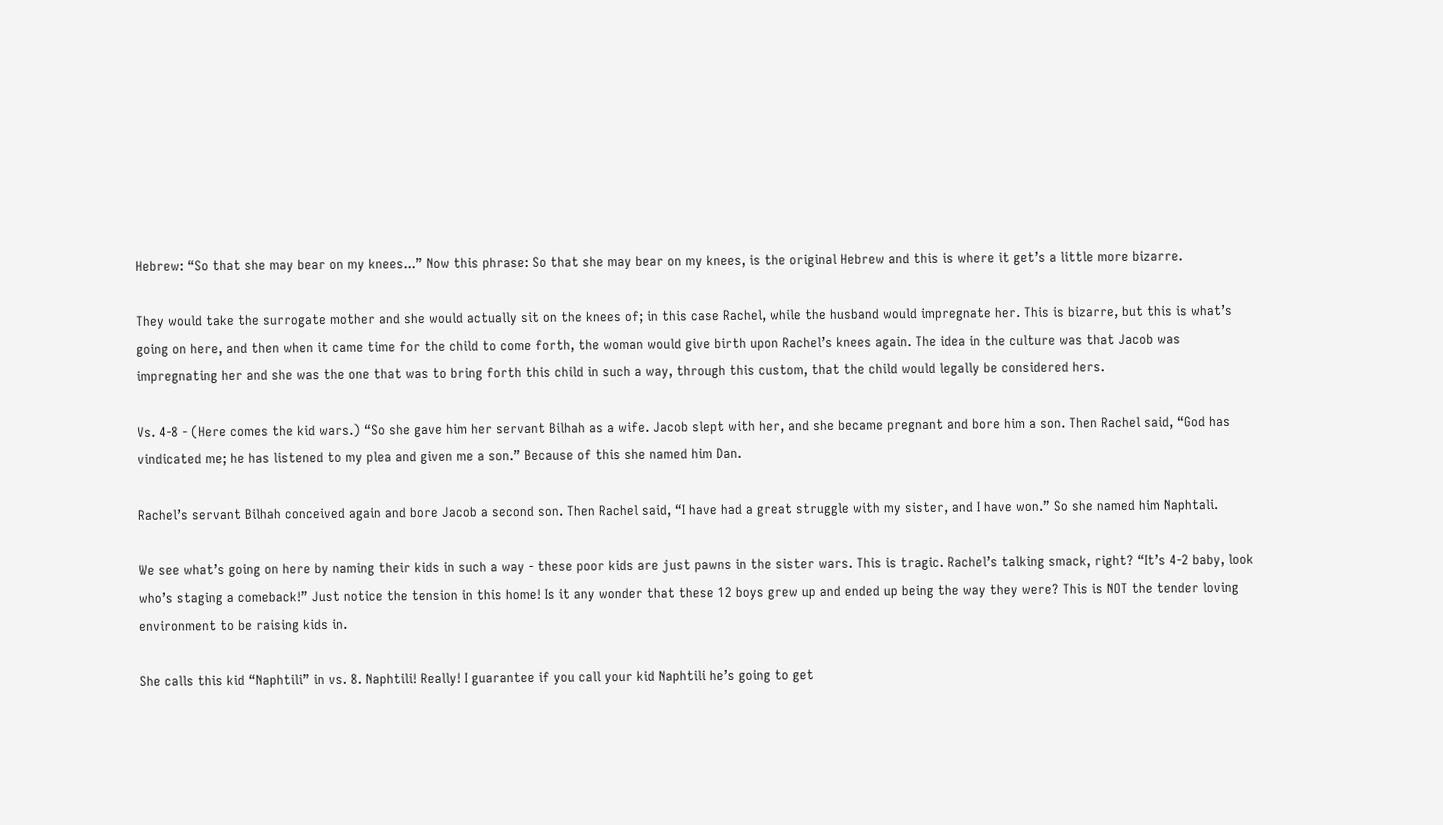Hebrew: “So that she may bear on my knees...” Now this phrase: So that she may bear on my knees, is the original Hebrew and this is where it get’s a little more bizarre.

They would take the surrogate mother and she would actually sit on the knees of; in this case Rachel, while the husband would impregnate her. This is bizarre, but this is what’s going on here, and then when it came time for the child to come forth, the woman would give birth upon Rachel’s knees again. The idea in the culture was that Jacob was impregnating her and she was the one that was to bring forth this child in such a way, through this custom, that the child would legally be considered hers.

Vs. 4-8 - (Here comes the kid wars.) “So she gave him her servant Bilhah as a wife. Jacob slept with her, and she became pregnant and bore him a son. Then Rachel said, “God has vindicated me; he has listened to my plea and given me a son.” Because of this she named him Dan.

Rachel’s servant Bilhah conceived again and bore Jacob a second son. Then Rachel said, “I have had a great struggle with my sister, and I have won.” So she named him Naphtali.

We see what’s going on here by naming their kids in such a way - these poor kids are just pawns in the sister wars. This is tragic. Rachel’s talking smack, right? “It’s 4-2 baby, look who’s staging a comeback!” Just notice the tension in this home! Is it any wonder that these 12 boys grew up and ended up being the way they were? This is NOT the tender loving environment to be raising kids in.

She calls this kid “Naphtili” in vs. 8. Naphtili! Really! I guarantee if you call your kid Naphtili he’s going to get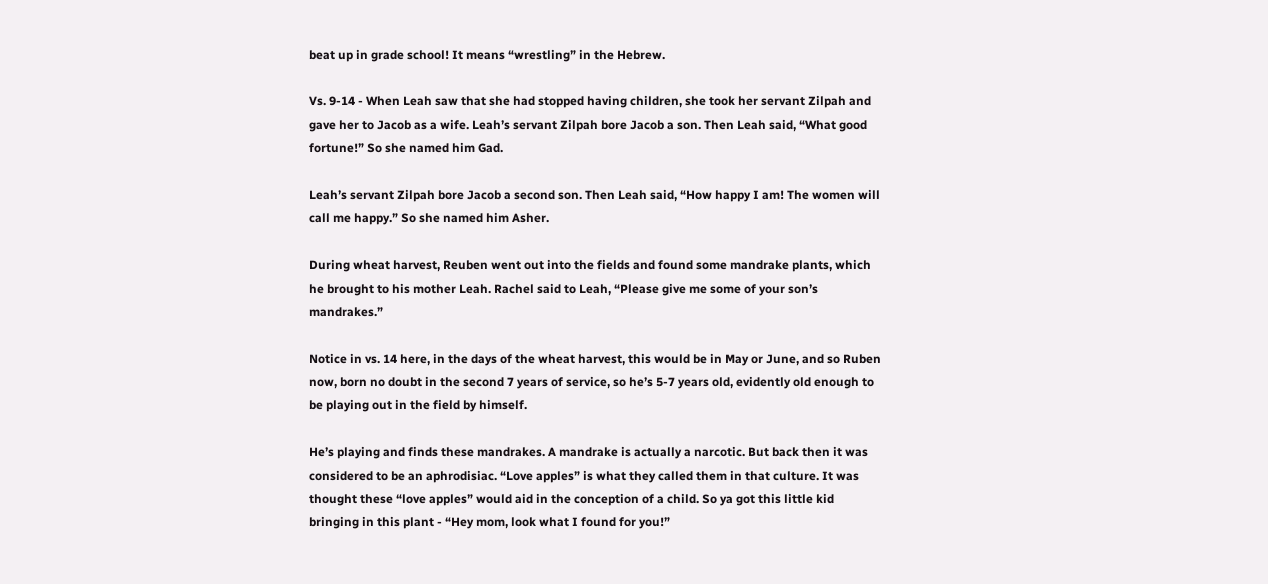beat up in grade school! It means “wrestling” in the Hebrew.

Vs. 9-14 - When Leah saw that she had stopped having children, she took her servant Zilpah and gave her to Jacob as a wife. Leah’s servant Zilpah bore Jacob a son. Then Leah said, “What good fortune!” So she named him Gad.

Leah’s servant Zilpah bore Jacob a second son. Then Leah said, “How happy I am! The women will call me happy.” So she named him Asher.

During wheat harvest, Reuben went out into the fields and found some mandrake plants, which he brought to his mother Leah. Rachel said to Leah, “Please give me some of your son’s mandrakes.”

Notice in vs. 14 here, in the days of the wheat harvest, this would be in May or June, and so Ruben now, born no doubt in the second 7 years of service, so he’s 5-7 years old, evidently old enough to be playing out in the field by himself.

He’s playing and finds these mandrakes. A mandrake is actually a narcotic. But back then it was considered to be an aphrodisiac. “Love apples” is what they called them in that culture. It was thought these “love apples” would aid in the conception of a child. So ya got this little kid bringing in this plant - “Hey mom, look what I found for you!”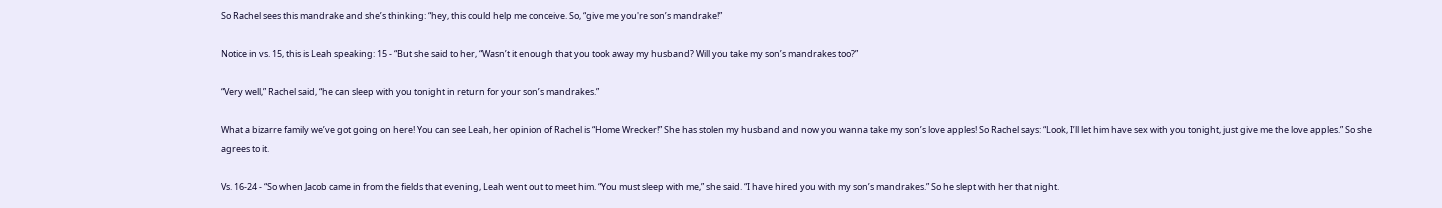So Rachel sees this mandrake and she’s thinking: “hey, this could help me conceive. So, “give me you're son’s mandrake!”

Notice in vs. 15, this is Leah speaking: 15 - “But she said to her, “Wasn’t it enough that you took away my husband? Will you take my son’s mandrakes too?”

“Very well,” Rachel said, “he can sleep with you tonight in return for your son’s mandrakes.”

What a bizarre family we’ve got going on here! You can see Leah, her opinion of Rachel is “Home Wrecker!” She has stolen my husband and now you wanna take my son’s love apples! So Rachel says: “Look, I’ll let him have sex with you tonight, just give me the love apples.” So she agrees to it.

Vs. 16-24 - “So when Jacob came in from the fields that evening, Leah went out to meet him. “You must sleep with me,” she said. “I have hired you with my son’s mandrakes.” So he slept with her that night.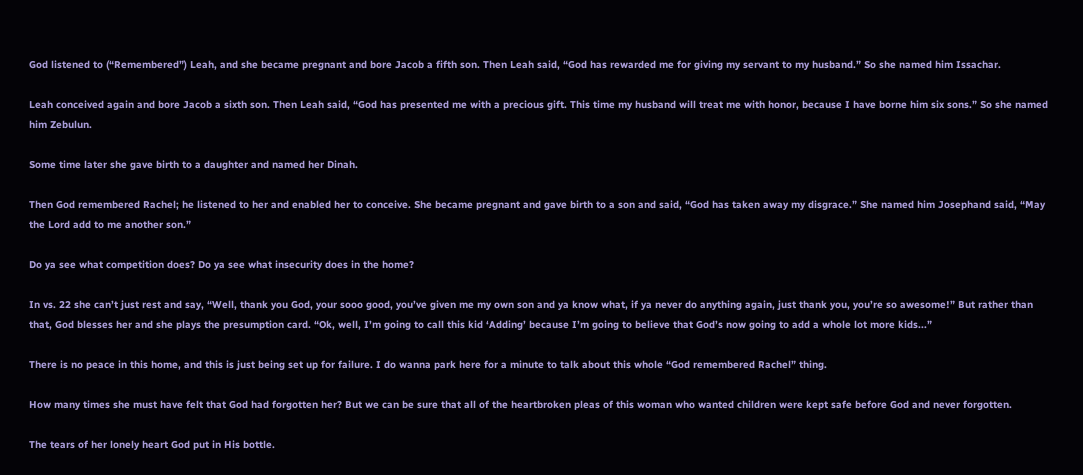God listened to (“Remembered”) Leah, and she became pregnant and bore Jacob a fifth son. Then Leah said, “God has rewarded me for giving my servant to my husband.” So she named him Issachar.

Leah conceived again and bore Jacob a sixth son. Then Leah said, “God has presented me with a precious gift. This time my husband will treat me with honor, because I have borne him six sons.” So she named him Zebulun.

Some time later she gave birth to a daughter and named her Dinah.

Then God remembered Rachel; he listened to her and enabled her to conceive. She became pregnant and gave birth to a son and said, “God has taken away my disgrace.” She named him Josephand said, “May the Lord add to me another son.”

Do ya see what competition does? Do ya see what insecurity does in the home?

In vs. 22 she can’t just rest and say, “Well, thank you God, your sooo good, you’ve given me my own son and ya know what, if ya never do anything again, just thank you, you’re so awesome!” But rather than that, God blesses her and she plays the presumption card. “Ok, well, I’m going to call this kid ‘Adding’ because I’m going to believe that God’s now going to add a whole lot more kids...”

There is no peace in this home, and this is just being set up for failure. I do wanna park here for a minute to talk about this whole “God remembered Rachel” thing.

How many times she must have felt that God had forgotten her? But we can be sure that all of the heartbroken pleas of this woman who wanted children were kept safe before God and never forgotten.

The tears of her lonely heart God put in His bottle.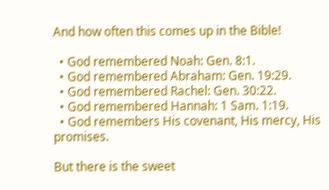And how often this comes up in the Bible!

  • God remembered Noah: Gen. 8:1.
  • God remembered Abraham: Gen. 19:29.
  • God remembered Rachel: Gen. 30:22.
  • God remembered Hannah: 1 Sam. 1:19.
  • God remembers His covenant, His mercy, His promises.

But there is the sweet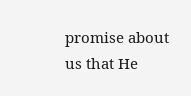promise about us that He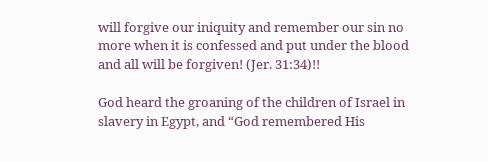will forgive our iniquity and remember our sin no more when it is confessed and put under the blood and all will be forgiven! (Jer. 31:34)!!

God heard the groaning of the children of Israel in slavery in Egypt, and “God remembered His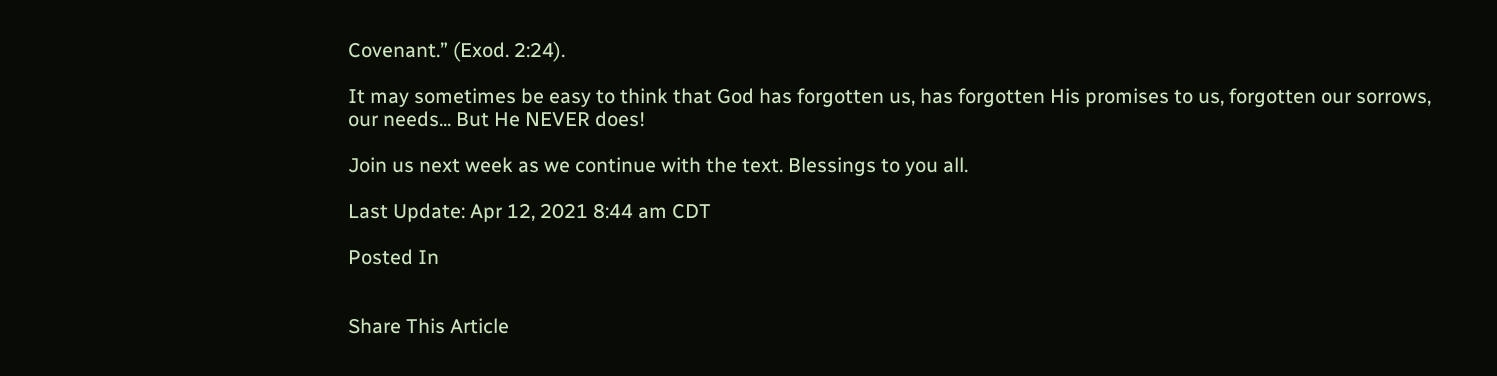Covenant.” (Exod. 2:24).

It may sometimes be easy to think that God has forgotten us, has forgotten His promises to us, forgotten our sorrows, our needs... But He NEVER does!

Join us next week as we continue with the text. Blessings to you all.

Last Update: Apr 12, 2021 8:44 am CDT

Posted In


Share This Article